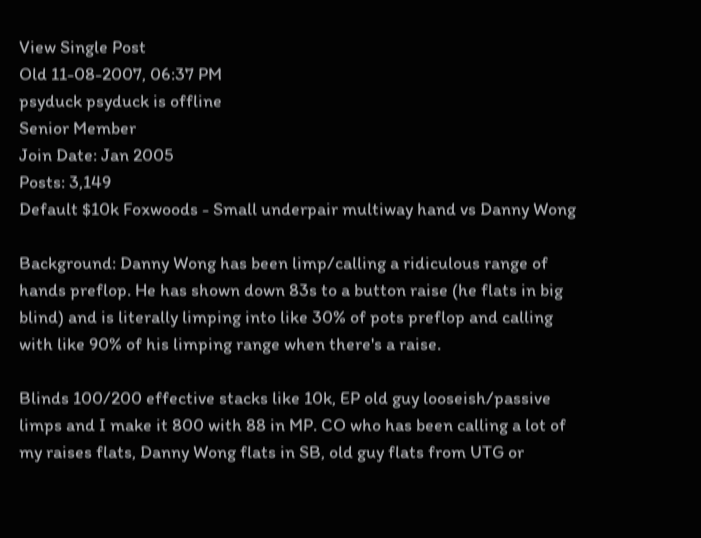View Single Post
Old 11-08-2007, 06:37 PM
psyduck psyduck is offline
Senior Member
Join Date: Jan 2005
Posts: 3,149
Default $10k Foxwoods - Small underpair multiway hand vs Danny Wong

Background: Danny Wong has been limp/calling a ridiculous range of hands preflop. He has shown down 83s to a button raise (he flats in big blind) and is literally limping into like 30% of pots preflop and calling with like 90% of his limping range when there's a raise.

Blinds 100/200 effective stacks like 10k, EP old guy looseish/passive limps and I make it 800 with 88 in MP. CO who has been calling a lot of my raises flats, Danny Wong flats in SB, old guy flats from UTG or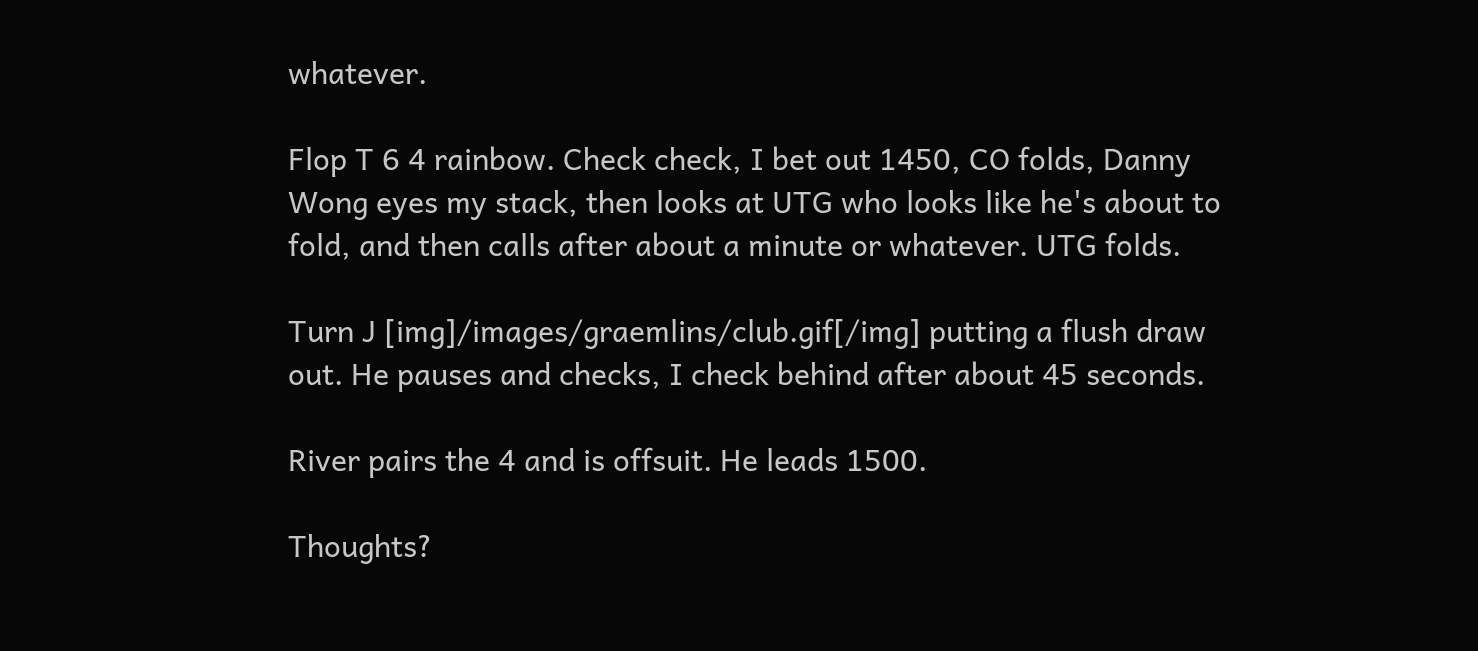whatever.

Flop T 6 4 rainbow. Check check, I bet out 1450, CO folds, Danny Wong eyes my stack, then looks at UTG who looks like he's about to fold, and then calls after about a minute or whatever. UTG folds.

Turn J [img]/images/graemlins/club.gif[/img] putting a flush draw out. He pauses and checks, I check behind after about 45 seconds.

River pairs the 4 and is offsuit. He leads 1500.

Thoughts?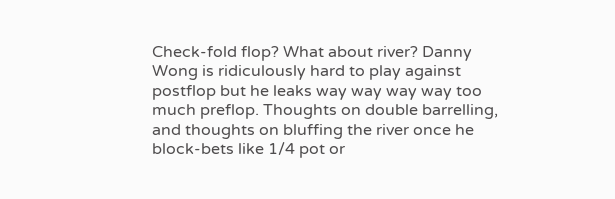Check-fold flop? What about river? Danny Wong is ridiculously hard to play against postflop but he leaks way way way way too much preflop. Thoughts on double barrelling, and thoughts on bluffing the river once he block-bets like 1/4 pot or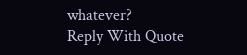whatever?
Reply With Quote